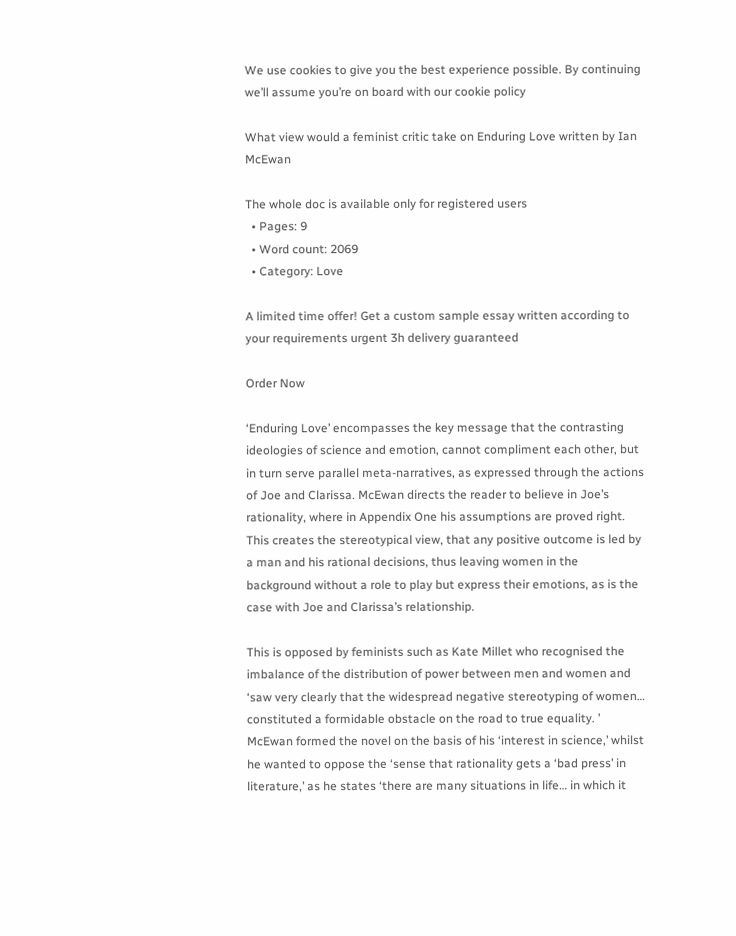We use cookies to give you the best experience possible. By continuing we’ll assume you’re on board with our cookie policy

What view would a feminist critic take on Enduring Love written by Ian McEwan

The whole doc is available only for registered users
  • Pages: 9
  • Word count: 2069
  • Category: Love

A limited time offer! Get a custom sample essay written according to your requirements urgent 3h delivery guaranteed

Order Now

‘Enduring Love’ encompasses the key message that the contrasting ideologies of science and emotion, cannot compliment each other, but in turn serve parallel meta-narratives, as expressed through the actions of Joe and Clarissa. McEwan directs the reader to believe in Joe’s rationality, where in Appendix One his assumptions are proved right. This creates the stereotypical view, that any positive outcome is led by a man and his rational decisions, thus leaving women in the background without a role to play but express their emotions, as is the case with Joe and Clarissa’s relationship.

This is opposed by feminists such as Kate Millet who recognised the imbalance of the distribution of power between men and women and ‘saw very clearly that the widespread negative stereotyping of women… constituted a formidable obstacle on the road to true equality. ’ McEwan formed the novel on the basis of his ‘interest in science,’ whilst he wanted to oppose the ‘sense that rationality gets a ‘bad press’ in literature,’ as he states ‘there are many situations in life… in which it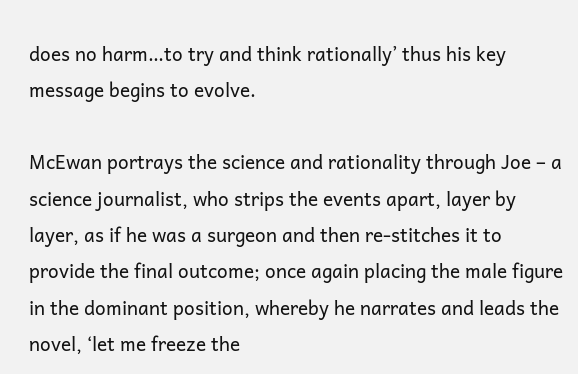does no harm…to try and think rationally’ thus his key message begins to evolve.

McEwan portrays the science and rationality through Joe – a science journalist, who strips the events apart, layer by layer, as if he was a surgeon and then re-stitches it to provide the final outcome; once again placing the male figure in the dominant position, whereby he narrates and leads the novel, ‘let me freeze the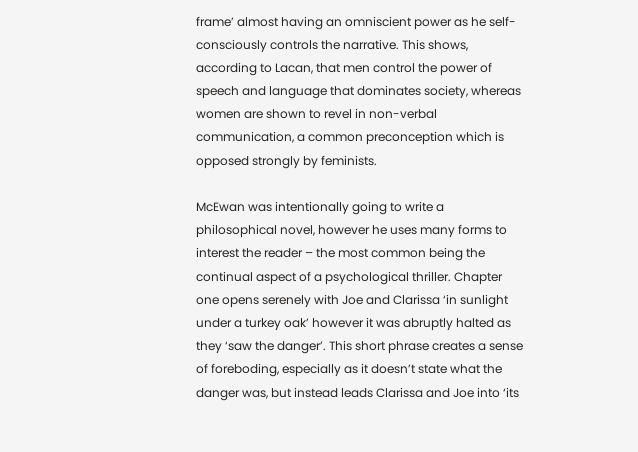frame’ almost having an omniscient power as he self-consciously controls the narrative. This shows, according to Lacan, that men control the power of speech and language that dominates society, whereas women are shown to revel in non-verbal communication, a common preconception which is opposed strongly by feminists.

McEwan was intentionally going to write a philosophical novel, however he uses many forms to interest the reader – the most common being the continual aspect of a psychological thriller. Chapter one opens serenely with Joe and Clarissa ‘in sunlight under a turkey oak’ however it was abruptly halted as they ‘saw the danger’. This short phrase creates a sense of foreboding, especially as it doesn’t state what the danger was, but instead leads Clarissa and Joe into ‘its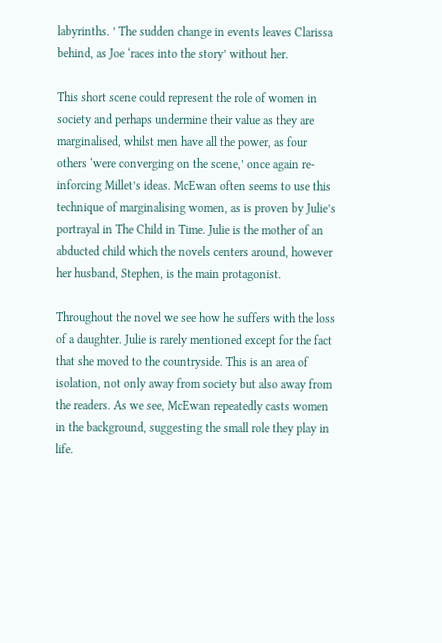labyrinths. ’ The sudden change in events leaves Clarissa behind, as Joe ‘races into the story’ without her.

This short scene could represent the role of women in society and perhaps undermine their value as they are marginalised, whilst men have all the power, as four others ‘were converging on the scene,’ once again re-inforcing Millet’s ideas. McEwan often seems to use this technique of marginalising women, as is proven by Julie’s portrayal in The Child in Time. Julie is the mother of an abducted child which the novels centers around, however her husband, Stephen, is the main protagonist.

Throughout the novel we see how he suffers with the loss of a daughter. Julie is rarely mentioned except for the fact that she moved to the countryside. This is an area of isolation, not only away from society but also away from the readers. As we see, McEwan repeatedly casts women in the background, suggesting the small role they play in life.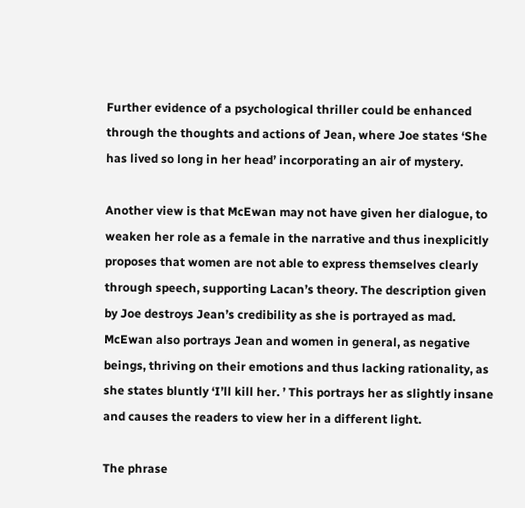Further evidence of a psychological thriller could be enhanced through the thoughts and actions of Jean, where Joe states ‘She has lived so long in her head’ incorporating an air of mystery.

Another view is that McEwan may not have given her dialogue, to weaken her role as a female in the narrative and thus inexplicitly proposes that women are not able to express themselves clearly through speech, supporting Lacan’s theory. The description given by Joe destroys Jean’s credibility as she is portrayed as mad. McEwan also portrays Jean and women in general, as negative beings, thriving on their emotions and thus lacking rationality, as she states bluntly ‘I’ll kill her. ’ This portrays her as slightly insane and causes the readers to view her in a different light.

The phrase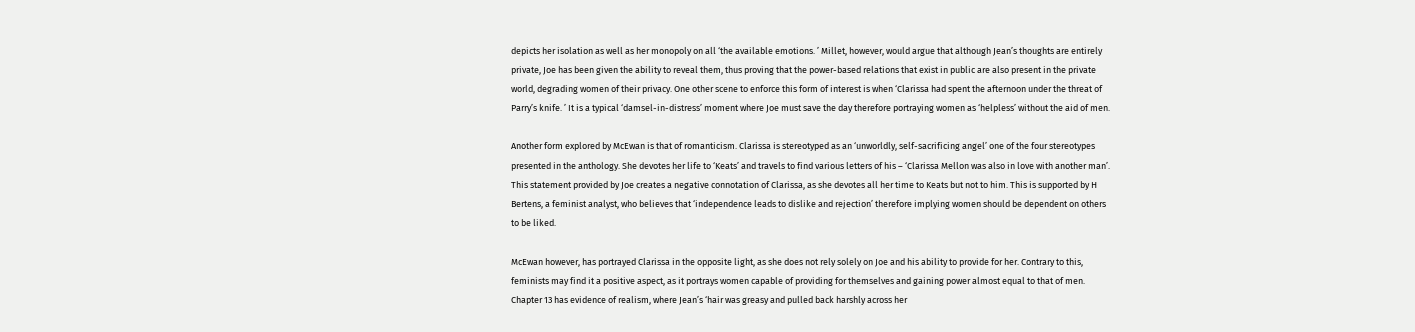depicts her isolation as well as her monopoly on all ‘the available emotions. ’ Millet, however, would argue that although Jean’s thoughts are entirely private, Joe has been given the ability to reveal them, thus proving that the power-based relations that exist in public are also present in the private world, degrading women of their privacy. One other scene to enforce this form of interest is when ‘Clarissa had spent the afternoon under the threat of Parry’s knife. ’ It is a typical ‘damsel-in-distress’ moment where Joe must save the day therefore portraying women as ‘helpless’ without the aid of men.

Another form explored by McEwan is that of romanticism. Clarissa is stereotyped as an ‘unworldly, self-sacrificing angel’ one of the four stereotypes presented in the anthology. She devotes her life to ‘Keats’ and travels to find various letters of his – ‘Clarissa Mellon was also in love with another man’. This statement provided by Joe creates a negative connotation of Clarissa, as she devotes all her time to Keats but not to him. This is supported by H Bertens, a feminist analyst, who believes that ‘independence leads to dislike and rejection’ therefore implying women should be dependent on others to be liked.

McEwan however, has portrayed Clarissa in the opposite light, as she does not rely solely on Joe and his ability to provide for her. Contrary to this, feminists may find it a positive aspect, as it portrays women capable of providing for themselves and gaining power almost equal to that of men. Chapter 13 has evidence of realism, where Jean’s ‘hair was greasy and pulled back harshly across her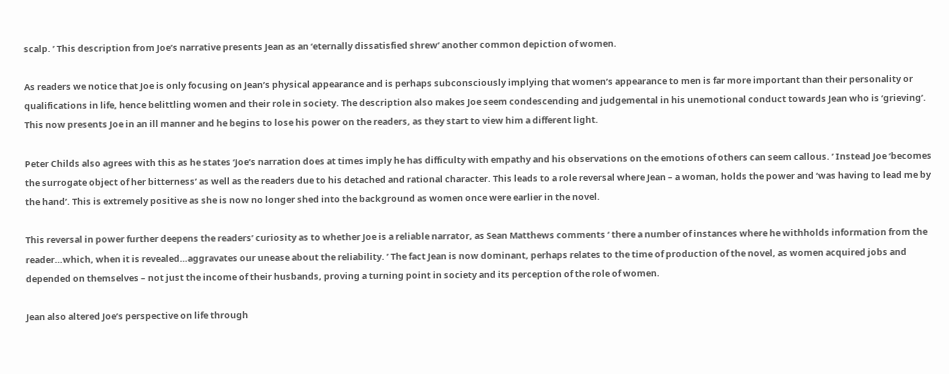scalp. ’ This description from Joe’s narrative presents Jean as an ‘eternally dissatisfied shrew’ another common depiction of women.

As readers we notice that Joe is only focusing on Jean’s physical appearance and is perhaps subconsciously implying that women’s appearance to men is far more important than their personality or qualifications in life, hence belittling women and their role in society. The description also makes Joe seem condescending and judgemental in his unemotional conduct towards Jean who is ‘grieving’. This now presents Joe in an ill manner and he begins to lose his power on the readers, as they start to view him a different light.

Peter Childs also agrees with this as he states ‘Joe’s narration does at times imply he has difficulty with empathy and his observations on the emotions of others can seem callous. ’ Instead Joe ‘becomes the surrogate object of her bitterness’ as well as the readers due to his detached and rational character. This leads to a role reversal where Jean – a woman, holds the power and ‘was having to lead me by the hand’. This is extremely positive as she is now no longer shed into the background as women once were earlier in the novel.

This reversal in power further deepens the readers’ curiosity as to whether Joe is a reliable narrator, as Sean Matthews comments ‘ there a number of instances where he withholds information from the reader…which, when it is revealed…aggravates our unease about the reliability. ’ The fact Jean is now dominant, perhaps relates to the time of production of the novel, as women acquired jobs and depended on themselves – not just the income of their husbands, proving a turning point in society and its perception of the role of women.

Jean also altered Joe’s perspective on life through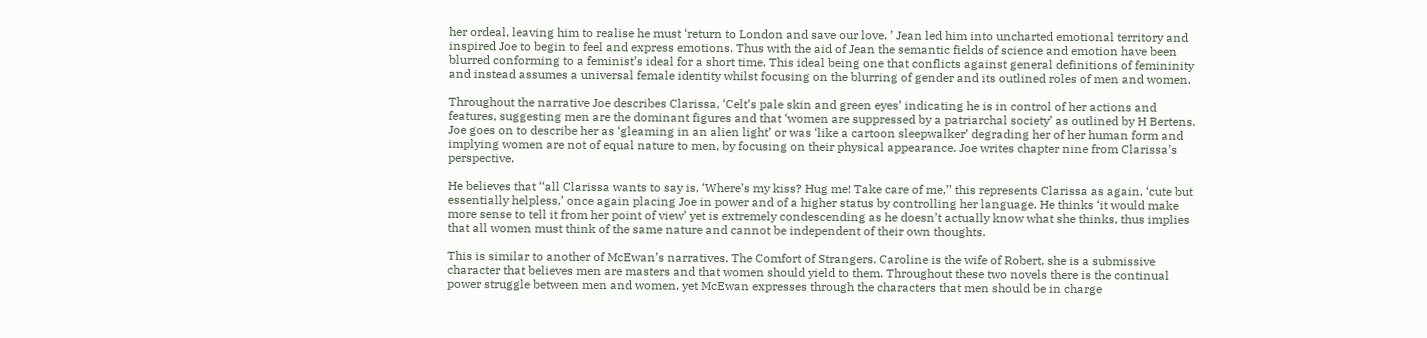her ordeal, leaving him to realise he must ‘return to London and save our love. ’ Jean led him into uncharted emotional territory and inspired Joe to begin to feel and express emotions. Thus with the aid of Jean the semantic fields of science and emotion have been blurred conforming to a feminist’s ideal for a short time. This ideal being one that conflicts against general definitions of femininity and instead assumes a universal female identity whilst focusing on the blurring of gender and its outlined roles of men and women.

Throughout the narrative Joe describes Clarissa, ‘Celt’s pale skin and green eyes’ indicating he is in control of her actions and features, suggesting men are the dominant figures and that ‘women are suppressed by a patriarchal society’ as outlined by H Bertens. Joe goes on to describe her as ‘gleaming in an alien light’ or was ‘like a cartoon sleepwalker’ degrading her of her human form and implying women are not of equal nature to men, by focusing on their physical appearance. Joe writes chapter nine from Clarissa’s perspective.

He believes that ‘‘all Clarissa wants to say is, ‘Where’s my kiss? Hug me! Take care of me,’’ this represents Clarissa as again, ‘cute but essentially helpless,’ once again placing Joe in power and of a higher status by controlling her language. He thinks ‘it would make more sense to tell it from her point of view’ yet is extremely condescending as he doesn’t actually know what she thinks, thus implies that all women must think of the same nature and cannot be independent of their own thoughts.

This is similar to another of McEwan’s narratives, The Comfort of Strangers. Caroline is the wife of Robert, she is a submissive character that believes men are masters and that women should yield to them. Throughout these two novels there is the continual power struggle between men and women, yet McEwan expresses through the characters that men should be in charge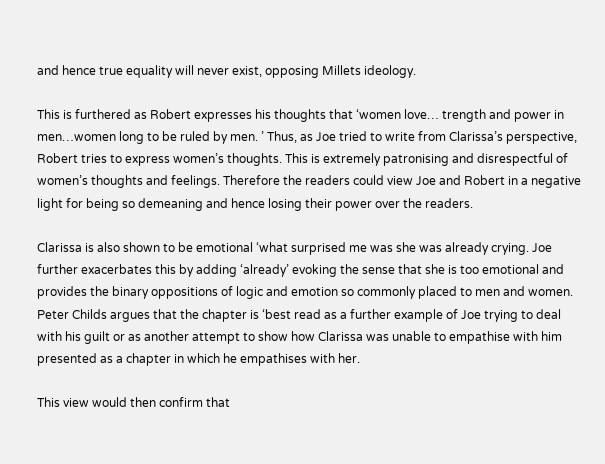and hence true equality will never exist, opposing Millets ideology.

This is furthered as Robert expresses his thoughts that ‘women love… trength and power in men…women long to be ruled by men. ’ Thus, as Joe tried to write from Clarissa’s perspective, Robert tries to express women’s thoughts. This is extremely patronising and disrespectful of women’s thoughts and feelings. Therefore the readers could view Joe and Robert in a negative light for being so demeaning and hence losing their power over the readers.

Clarissa is also shown to be emotional ‘what surprised me was she was already crying. Joe further exacerbates this by adding ‘already’ evoking the sense that she is too emotional and provides the binary oppositions of logic and emotion so commonly placed to men and women. Peter Childs argues that the chapter is ‘best read as a further example of Joe trying to deal with his guilt or as another attempt to show how Clarissa was unable to empathise with him presented as a chapter in which he empathises with her.

This view would then confirm that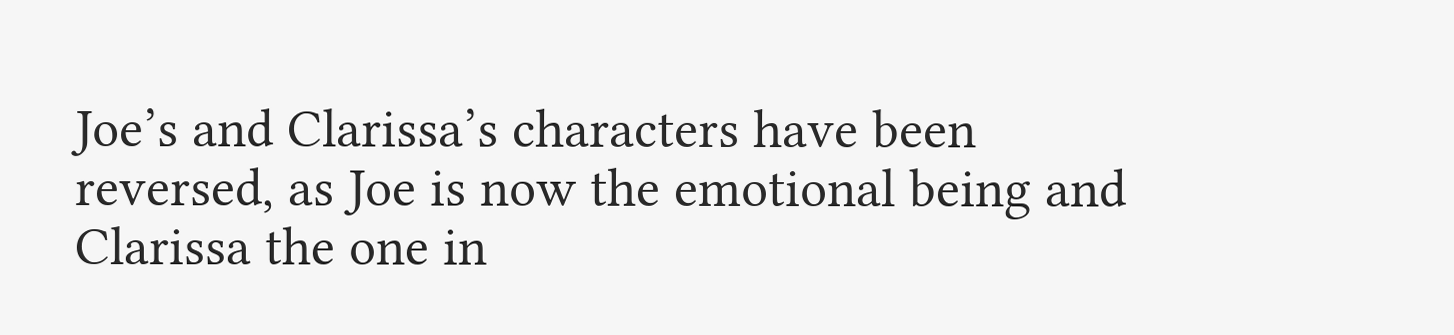Joe’s and Clarissa’s characters have been reversed, as Joe is now the emotional being and Clarissa the one in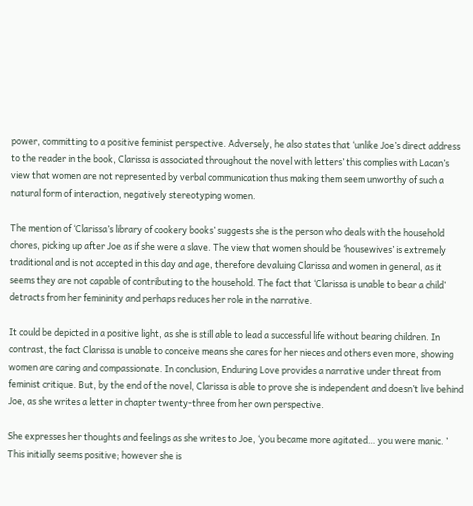power, committing to a positive feminist perspective. Adversely, he also states that ‘unlike Joe’s direct address to the reader in the book, Clarissa is associated throughout the novel with letters’ this complies with Lacan’s view that women are not represented by verbal communication thus making them seem unworthy of such a natural form of interaction, negatively stereotyping women.

The mention of ‘Clarissa’s library of cookery books’ suggests she is the person who deals with the household chores, picking up after Joe as if she were a slave. The view that women should be ‘housewives’ is extremely traditional and is not accepted in this day and age, therefore devaluing Clarissa and women in general, as it seems they are not capable of contributing to the household. The fact that ‘Clarissa is unable to bear a child’ detracts from her femininity and perhaps reduces her role in the narrative.

It could be depicted in a positive light, as she is still able to lead a successful life without bearing children. In contrast, the fact Clarissa is unable to conceive means she cares for her nieces and others even more, showing women are caring and compassionate. In conclusion, Enduring Love provides a narrative under threat from feminist critique. But, by the end of the novel, Clarissa is able to prove she is independent and doesn’t live behind Joe, as she writes a letter in chapter twenty-three from her own perspective.

She expresses her thoughts and feelings as she writes to Joe, ‘you became more agitated… you were manic. ’ This initially seems positive; however she is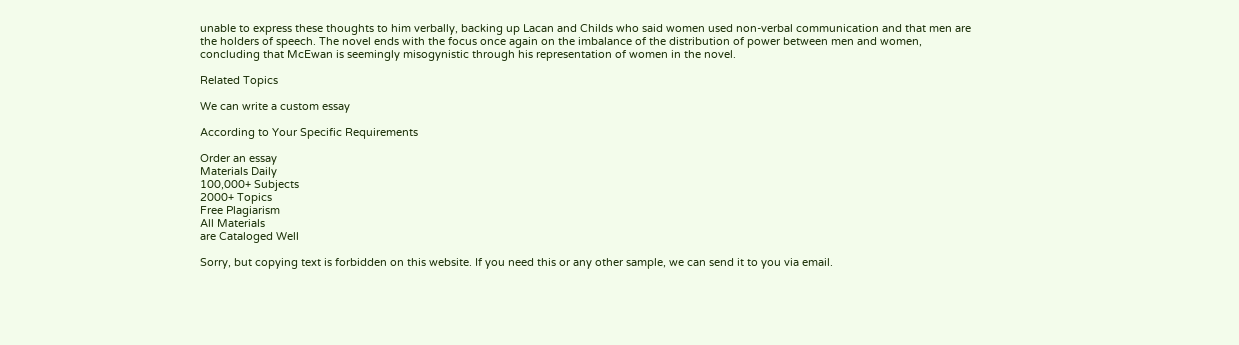unable to express these thoughts to him verbally, backing up Lacan and Childs who said women used non-verbal communication and that men are the holders of speech. The novel ends with the focus once again on the imbalance of the distribution of power between men and women, concluding that McEwan is seemingly misogynistic through his representation of women in the novel.

Related Topics

We can write a custom essay

According to Your Specific Requirements

Order an essay
Materials Daily
100,000+ Subjects
2000+ Topics
Free Plagiarism
All Materials
are Cataloged Well

Sorry, but copying text is forbidden on this website. If you need this or any other sample, we can send it to you via email.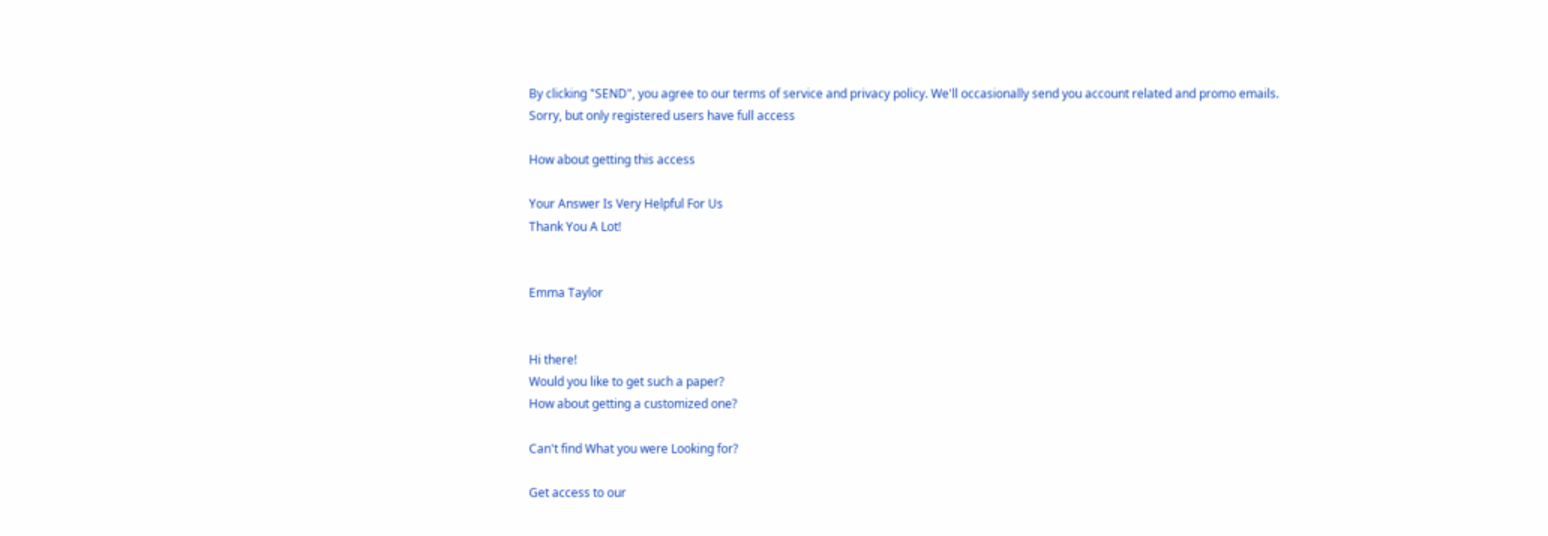By clicking "SEND", you agree to our terms of service and privacy policy. We'll occasionally send you account related and promo emails.
Sorry, but only registered users have full access

How about getting this access

Your Answer Is Very Helpful For Us
Thank You A Lot!


Emma Taylor


Hi there!
Would you like to get such a paper?
How about getting a customized one?

Can't find What you were Looking for?

Get access to our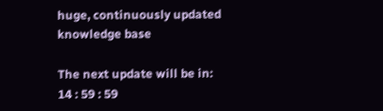huge, continuously updated knowledge base

The next update will be in:
14 : 59 : 59